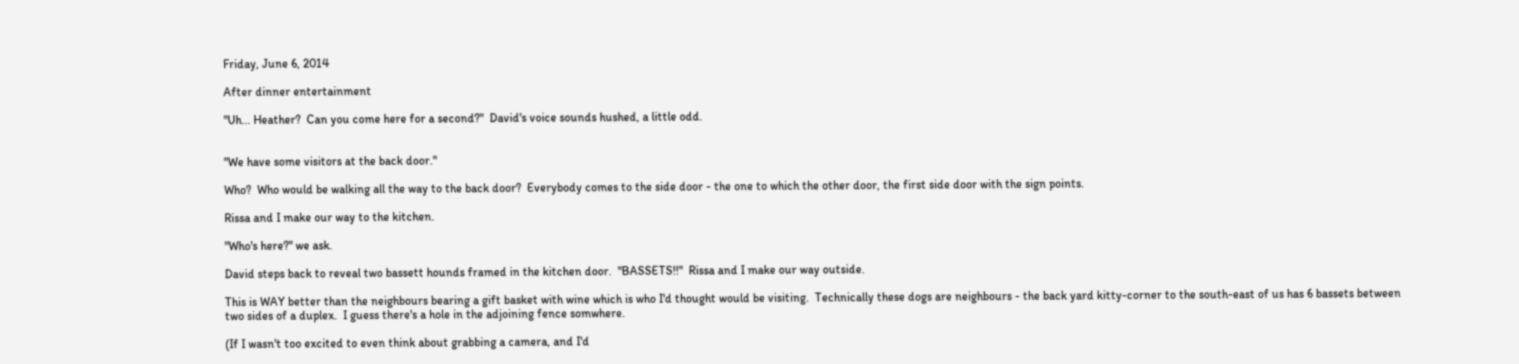Friday, June 6, 2014

After dinner entertainment

"Uh... Heather?  Can you come here for a second?"  David's voice sounds hushed, a little odd.


"We have some visitors at the back door."

Who?  Who would be walking all the way to the back door?  Everybody comes to the side door - the one to which the other door, the first side door with the sign points.

Rissa and I make our way to the kitchen.

"Who's here?" we ask.

David steps back to reveal two bassett hounds framed in the kitchen door.  "BASSETS!!"  Rissa and I make our way outside.

This is WAY better than the neighbours bearing a gift basket with wine which is who I'd thought would be visiting.  Technically these dogs are neighbours - the back yard kitty-corner to the south-east of us has 6 bassets between two sides of a duplex.  I guess there's a hole in the adjoining fence somwhere.

(If I wasn't too excited to even think about grabbing a camera, and I'd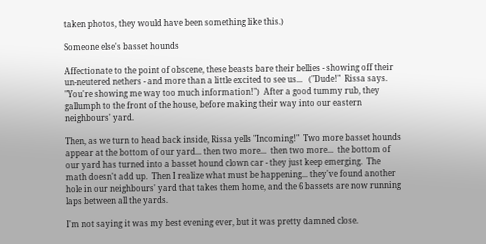taken photos, they would have been something like this.)

Someone else's basset hounds

Affectionate to the point of obscene, these beasts bare their bellies - showing off their un-neutered nethers - and more than a little excited to see us...   ("Dude!"  Rissa says.  "You're showing me way too much information!")  After a good tummy rub, they gallumph to the front of the house, before making their way into our eastern neighbours' yard.

Then, as we turn to head back inside, Rissa yells "Incoming!"  Two more basset hounds appear at the bottom of our yard... then two more...  then two more...  the bottom of our yard has turned into a basset hound clown car - they just keep emerging.  The math doesn't add up.  Then I realize what must be happening... they've found another hole in our neighbours' yard that takes them home, and the 6 bassets are now running laps between all the yards.

I'm not saying it was my best evening ever, but it was pretty damned close.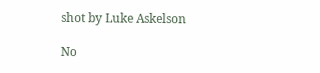shot by Luke Askelson

No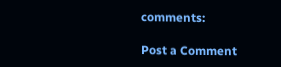comments:

Post a Comment